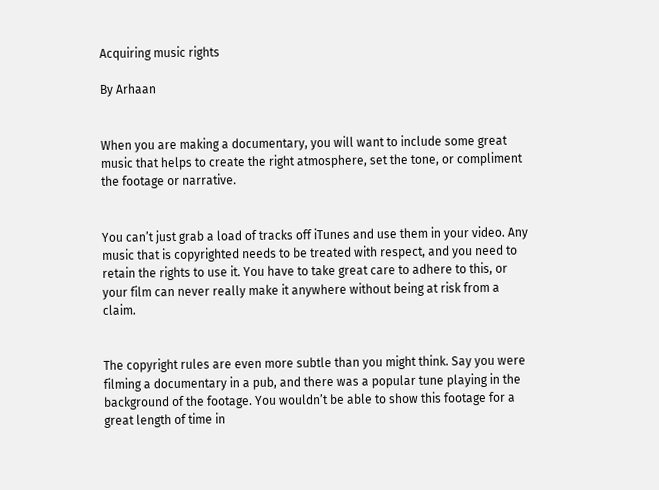Acquiring music rights

By Arhaan


When you are making a documentary, you will want to include some great music that helps to create the right atmosphere, set the tone, or compliment the footage or narrative.


You can’t just grab a load of tracks off iTunes and use them in your video. Any music that is copyrighted needs to be treated with respect, and you need to retain the rights to use it. You have to take great care to adhere to this, or your film can never really make it anywhere without being at risk from a claim.


The copyright rules are even more subtle than you might think. Say you were filming a documentary in a pub, and there was a popular tune playing in the background of the footage. You wouldn’t be able to show this footage for a great length of time in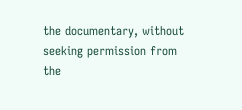the documentary, without seeking permission from the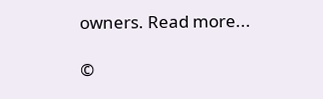owners. Read more...

©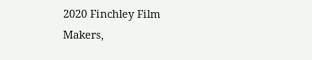2020 Finchley Film Makers,